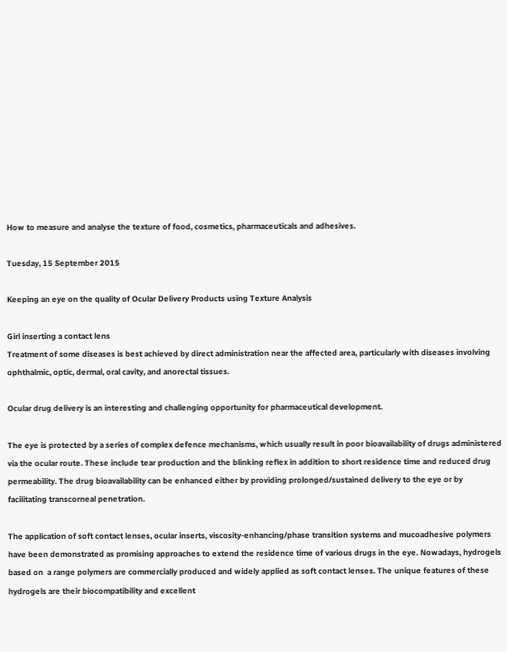How to measure and analyse the texture of food, cosmetics, pharmaceuticals and adhesives.

Tuesday, 15 September 2015

Keeping an eye on the quality of Ocular Delivery Products using Texture Analysis

Girl inserting a contact lens
Treatment of some diseases is best achieved by direct administration near the affected area, particularly with diseases involving ophthalmic, optic, dermal, oral cavity, and anorectal tissues.

Ocular drug delivery is an interesting and challenging opportunity for pharmaceutical development.

The eye is protected by a series of complex defence mechanisms, which usually result in poor bioavailability of drugs administered via the ocular route. These include tear production and the blinking reflex in addition to short residence time and reduced drug permeability. The drug bioavailability can be enhanced either by providing prolonged/sustained delivery to the eye or by facilitating transcorneal penetration.

The application of soft contact lenses, ocular inserts, viscosity-enhancing/phase transition systems and mucoadhesive polymers have been demonstrated as promising approaches to extend the residence time of various drugs in the eye. Nowadays, hydrogels based on  a range polymers are commercially produced and widely applied as soft contact lenses. The unique features of these hydrogels are their biocompatibility and excellent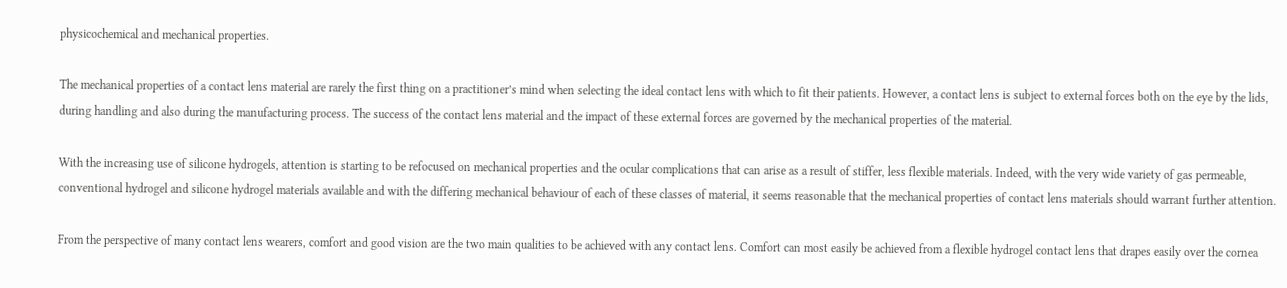physicochemical and mechanical properties.

The mechanical properties of a contact lens material are rarely the first thing on a practitioner’s mind when selecting the ideal contact lens with which to fit their patients. However, a contact lens is subject to external forces both on the eye by the lids, during handling and also during the manufacturing process. The success of the contact lens material and the impact of these external forces are governed by the mechanical properties of the material.

With the increasing use of silicone hydrogels, attention is starting to be refocused on mechanical properties and the ocular complications that can arise as a result of stiffer, less flexible materials. Indeed, with the very wide variety of gas permeable, conventional hydrogel and silicone hydrogel materials available and with the differing mechanical behaviour of each of these classes of material, it seems reasonable that the mechanical properties of contact lens materials should warrant further attention.

From the perspective of many contact lens wearers, comfort and good vision are the two main qualities to be achieved with any contact lens. Comfort can most easily be achieved from a flexible hydrogel contact lens that drapes easily over the cornea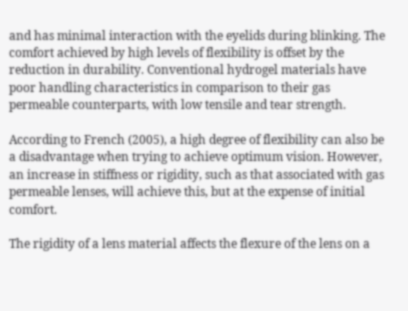and has minimal interaction with the eyelids during blinking. The comfort achieved by high levels of flexibility is offset by the reduction in durability. Conventional hydrogel materials have poor handling characteristics in comparison to their gas permeable counterparts, with low tensile and tear strength.

According to French (2005), a high degree of flexibility can also be a disadvantage when trying to achieve optimum vision. However, an increase in stiffness or rigidity, such as that associated with gas permeable lenses, will achieve this, but at the expense of initial comfort.

The rigidity of a lens material affects the flexure of the lens on a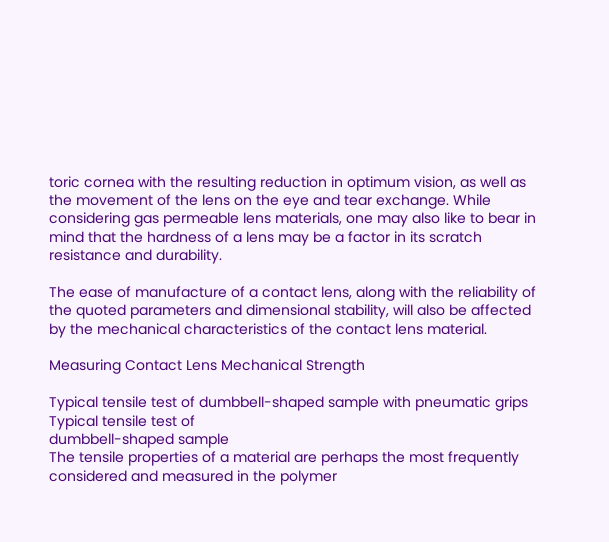toric cornea with the resulting reduction in optimum vision, as well as the movement of the lens on the eye and tear exchange. While considering gas permeable lens materials, one may also like to bear in mind that the hardness of a lens may be a factor in its scratch resistance and durability.

The ease of manufacture of a contact lens, along with the reliability of the quoted parameters and dimensional stability, will also be affected by the mechanical characteristics of the contact lens material.

Measuring Contact Lens Mechanical Strength

Typical tensile test of dumbbell-shaped sample with pneumatic grips
Typical tensile test of
dumbbell-shaped sample
The tensile properties of a material are perhaps the most frequently considered and measured in the polymer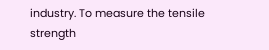industry. To measure the tensile strength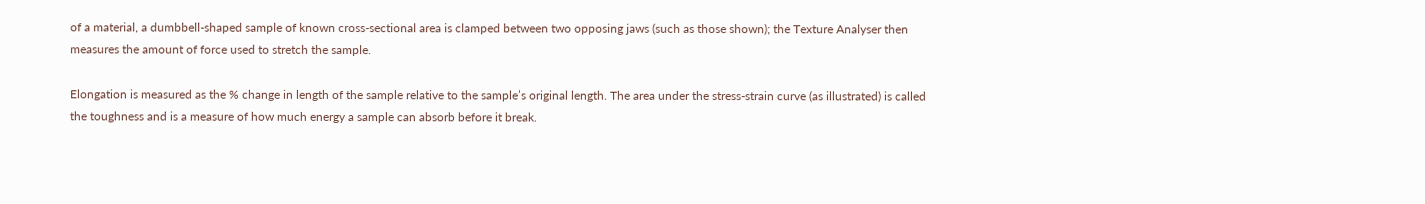of a material, a dumbbell-shaped sample of known cross-sectional area is clamped between two opposing jaws (such as those shown); the Texture Analyser then measures the amount of force used to stretch the sample.

Elongation is measured as the % change in length of the sample relative to the sample’s original length. The area under the stress-strain curve (as illustrated) is called the toughness and is a measure of how much energy a sample can absorb before it break.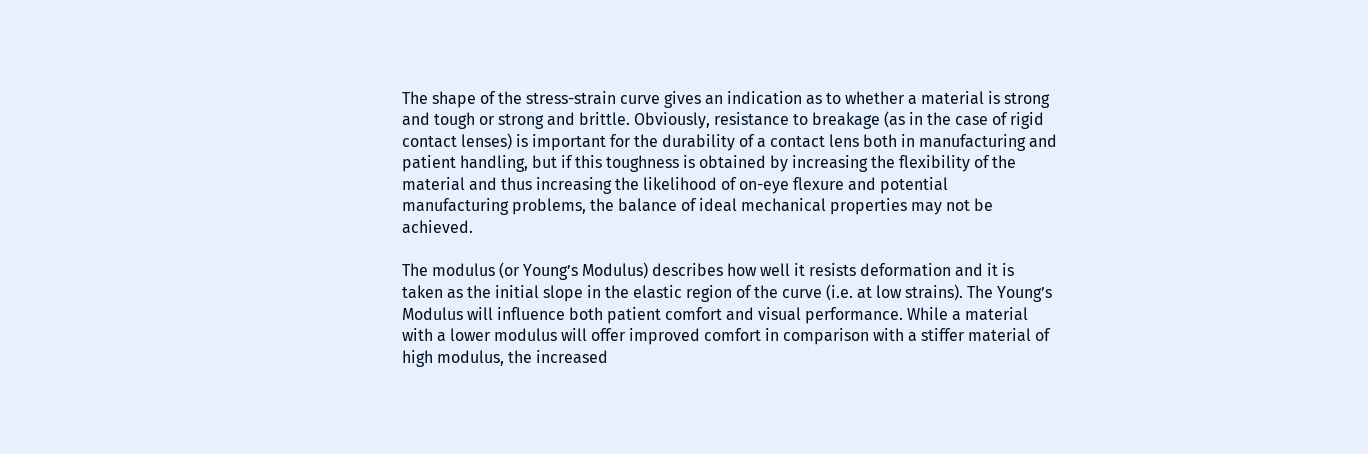The shape of the stress-strain curve gives an indication as to whether a material is strong and tough or strong and brittle. Obviously, resistance to breakage (as in the case of rigid contact lenses) is important for the durability of a contact lens both in manufacturing and patient handling, but if this toughness is obtained by increasing the flexibility of the material and thus increasing the likelihood of on-eye flexure and potential manufacturing problems, the balance of ideal mechanical properties may not be achieved.

The modulus (or Young’s Modulus) describes how well it resists deformation and it is taken as the initial slope in the elastic region of the curve (i.e. at low strains). The Young’s Modulus will influence both patient comfort and visual performance. While a material with a lower modulus will offer improved comfort in comparison with a stiffer material of high modulus, the increased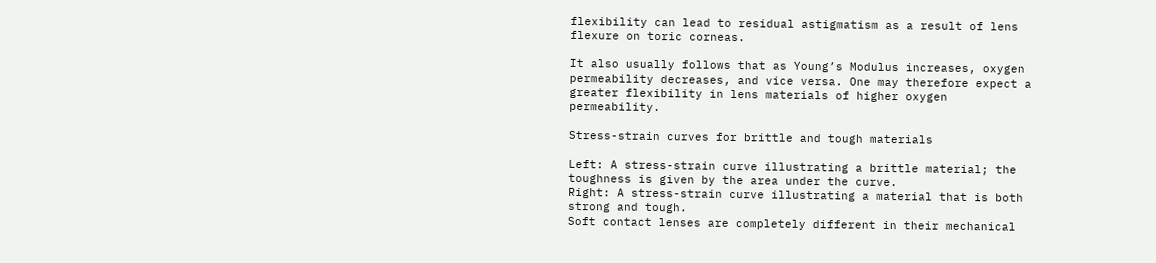flexibility can lead to residual astigmatism as a result of lens flexure on toric corneas.

It also usually follows that as Young’s Modulus increases, oxygen permeability decreases, and vice versa. One may therefore expect a greater flexibility in lens materials of higher oxygen permeability.

Stress-strain curves for brittle and tough materials

Left: A stress-strain curve illustrating a brittle material; the toughness is given by the area under the curve.
Right: A stress-strain curve illustrating a material that is both strong and tough.
Soft contact lenses are completely different in their mechanical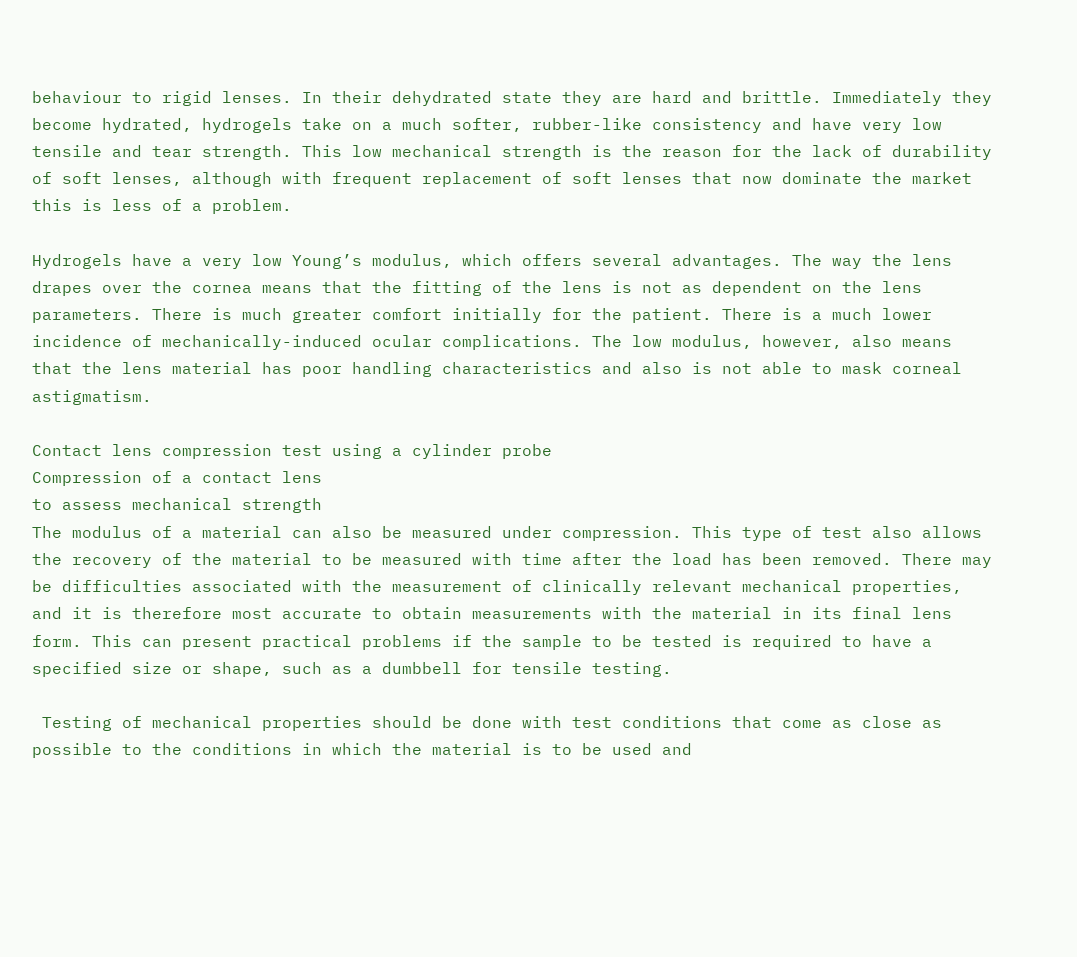behaviour to rigid lenses. In their dehydrated state they are hard and brittle. Immediately they become hydrated, hydrogels take on a much softer, rubber-like consistency and have very low tensile and tear strength. This low mechanical strength is the reason for the lack of durability of soft lenses, although with frequent replacement of soft lenses that now dominate the market this is less of a problem.

Hydrogels have a very low Young’s modulus, which offers several advantages. The way the lens drapes over the cornea means that the fitting of the lens is not as dependent on the lens parameters. There is much greater comfort initially for the patient. There is a much lower incidence of mechanically-induced ocular complications. The low modulus, however, also means that the lens material has poor handling characteristics and also is not able to mask corneal astigmatism.

Contact lens compression test using a cylinder probe
Compression of a contact lens
to assess mechanical strength
The modulus of a material can also be measured under compression. This type of test also allows the recovery of the material to be measured with time after the load has been removed. There may be difficulties associated with the measurement of clinically relevant mechanical properties, and it is therefore most accurate to obtain measurements with the material in its final lens form. This can present practical problems if the sample to be tested is required to have a specified size or shape, such as a dumbbell for tensile testing.

 Testing of mechanical properties should be done with test conditions that come as close as possible to the conditions in which the material is to be used and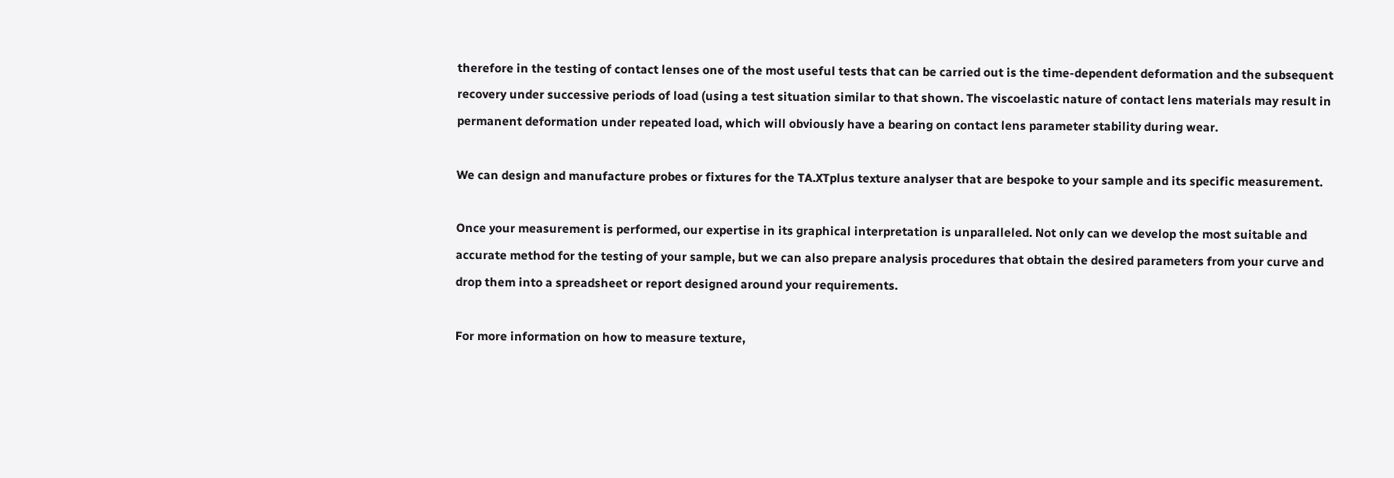therefore in the testing of contact lenses one of the most useful tests that can be carried out is the time-dependent deformation and the subsequent recovery under successive periods of load (using a test situation similar to that shown. The viscoelastic nature of contact lens materials may result in permanent deformation under repeated load, which will obviously have a bearing on contact lens parameter stability during wear.

We can design and manufacture probes or fixtures for the TA.XTplus texture analyser that are bespoke to your sample and its specific measurement.

Once your measurement is performed, our expertise in its graphical interpretation is unparalleled. Not only can we develop the most suitable and accurate method for the testing of your sample, but we can also prepare analysis procedures that obtain the desired parameters from your curve and drop them into a spreadsheet or report designed around your requirements.

For more information on how to measure texture,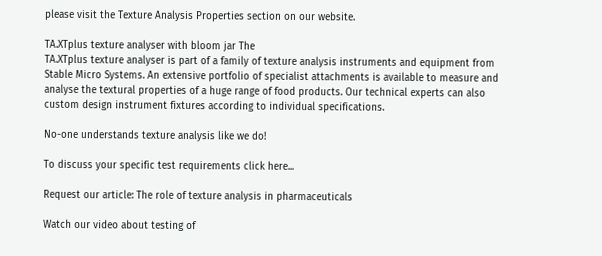please visit the Texture Analysis Properties section on our website.

TA.XTplus texture analyser with bloom jar The
TA.XTplus texture analyser is part of a family of texture analysis instruments and equipment from Stable Micro Systems. An extensive portfolio of specialist attachments is available to measure and analyse the textural properties of a huge range of food products. Our technical experts can also custom design instrument fixtures according to individual specifications.

No-one understands texture analysis like we do!

To discuss your specific test requirements click here...

Request our article: The role of texture analysis in pharmaceuticals

Watch our video about testing of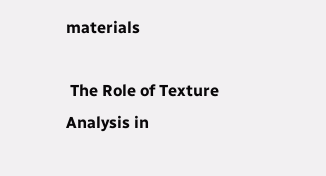materials

 The Role of Texture Analysis in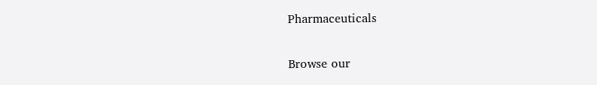Pharmaceuticals

Browse our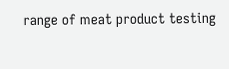range of meat product testing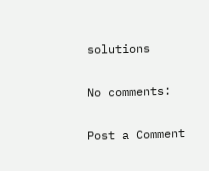solutions

No comments:

Post a Comment